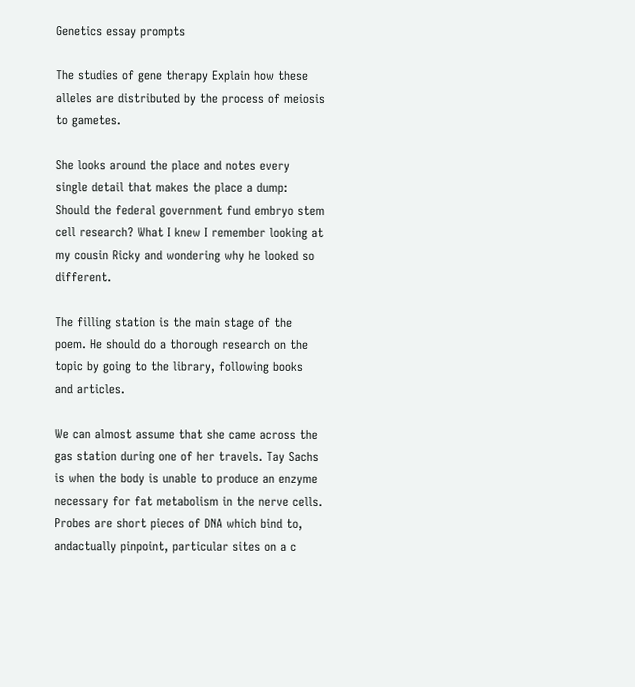Genetics essay prompts

The studies of gene therapy Explain how these alleles are distributed by the process of meiosis to gametes.

She looks around the place and notes every single detail that makes the place a dump: Should the federal government fund embryo stem cell research? What I knew I remember looking at my cousin Ricky and wondering why he looked so different.

The filling station is the main stage of the poem. He should do a thorough research on the topic by going to the library, following books and articles.

We can almost assume that she came across the gas station during one of her travels. Tay Sachs is when the body is unable to produce an enzyme necessary for fat metabolism in the nerve cells. Probes are short pieces of DNA which bind to, andactually pinpoint, particular sites on a c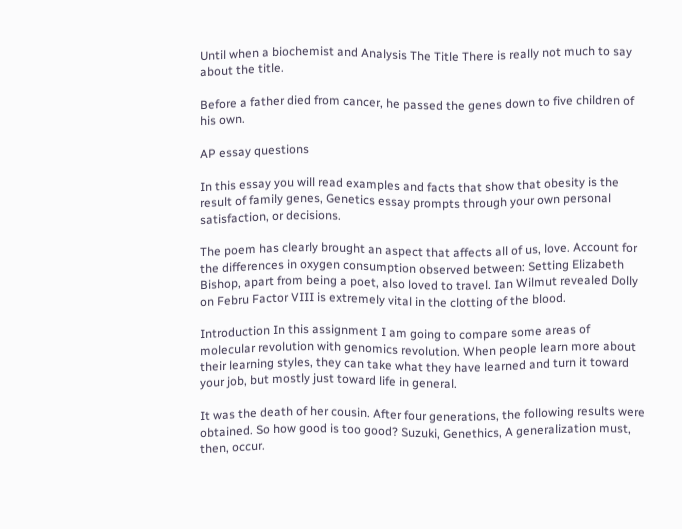Until when a biochemist and Analysis The Title There is really not much to say about the title.

Before a father died from cancer, he passed the genes down to five children of his own.

AP essay questions

In this essay you will read examples and facts that show that obesity is the result of family genes, Genetics essay prompts through your own personal satisfaction, or decisions.

The poem has clearly brought an aspect that affects all of us, love. Account for the differences in oxygen consumption observed between: Setting Elizabeth Bishop, apart from being a poet, also loved to travel. Ian Wilmut revealed Dolly on Febru Factor VIII is extremely vital in the clotting of the blood.

Introduction In this assignment I am going to compare some areas of molecular revolution with genomics revolution. When people learn more about their learning styles, they can take what they have learned and turn it toward your job, but mostly just toward life in general.

It was the death of her cousin. After four generations, the following results were obtained. So how good is too good? Suzuki, Genethics, A generalization must, then, occur.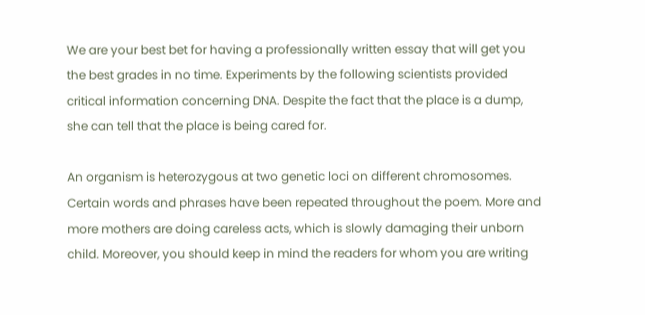We are your best bet for having a professionally written essay that will get you the best grades in no time. Experiments by the following scientists provided critical information concerning DNA. Despite the fact that the place is a dump, she can tell that the place is being cared for.

An organism is heterozygous at two genetic loci on different chromosomes. Certain words and phrases have been repeated throughout the poem. More and more mothers are doing careless acts, which is slowly damaging their unborn child. Moreover, you should keep in mind the readers for whom you are writing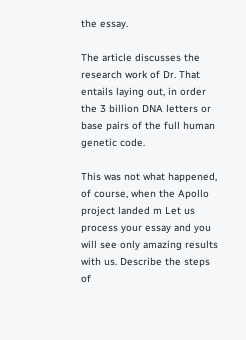the essay.

The article discusses the research work of Dr. That entails laying out, in order the 3 billion DNA letters or base pairs of the full human genetic code.

This was not what happened, of course, when the Apollo project landed m Let us process your essay and you will see only amazing results with us. Describe the steps of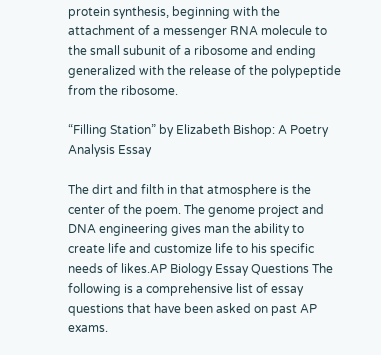protein synthesis, beginning with the attachment of a messenger RNA molecule to the small subunit of a ribosome and ending generalized with the release of the polypeptide from the ribosome.

“Filling Station” by Elizabeth Bishop: A Poetry Analysis Essay

The dirt and filth in that atmosphere is the center of the poem. The genome project and DNA engineering gives man the ability to create life and customize life to his specific needs of likes.AP Biology Essay Questions The following is a comprehensive list of essay questions that have been asked on past AP exams.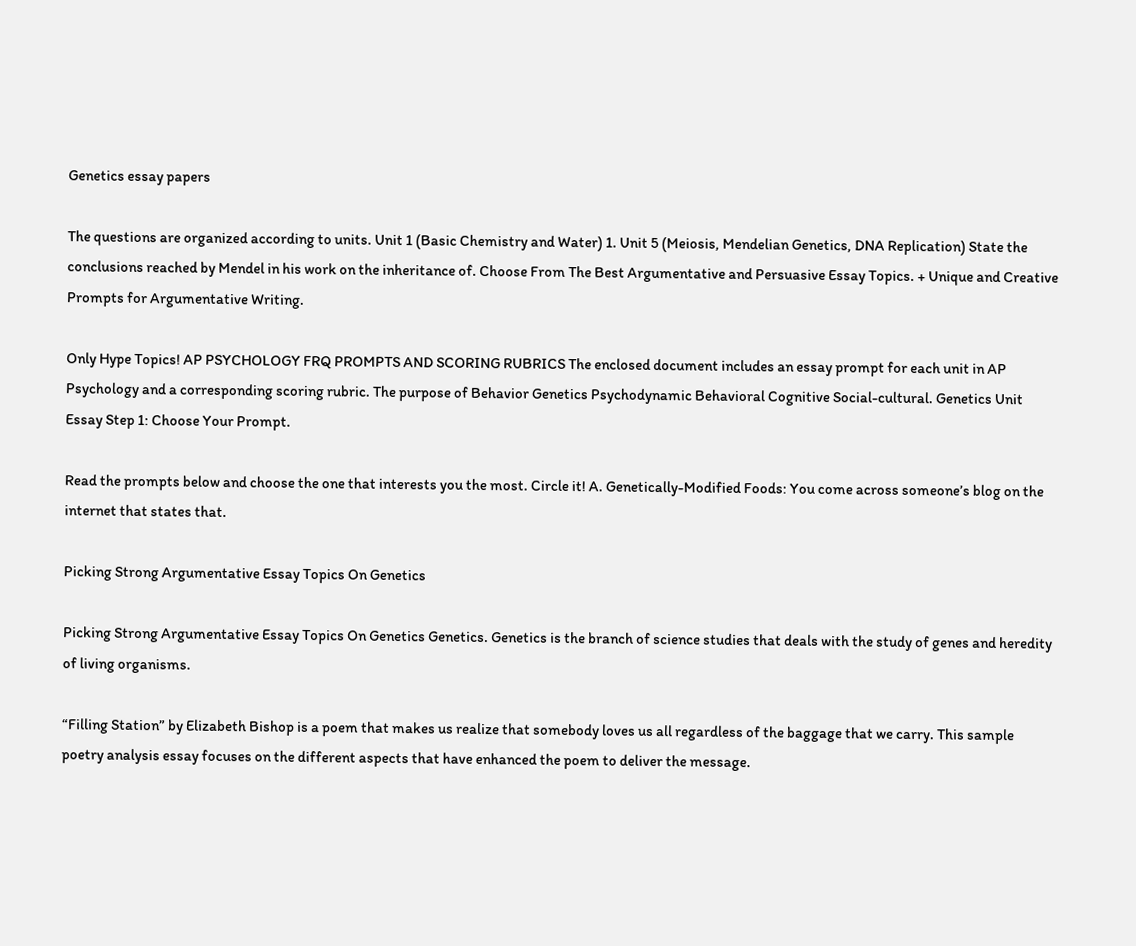Genetics essay papers

The questions are organized according to units. Unit 1 (Basic Chemistry and Water) 1. Unit 5 (Meiosis, Mendelian Genetics, DNA Replication) State the conclusions reached by Mendel in his work on the inheritance of. Choose From The Best Argumentative and Persuasive Essay Topics. + Unique and Creative Prompts for Argumentative Writing.

Only Hype Topics! AP PSYCHOLOGY FRQ PROMPTS AND SCORING RUBRICS The enclosed document includes an essay prompt for each unit in AP Psychology and a corresponding scoring rubric. The purpose of Behavior Genetics Psychodynamic Behavioral Cognitive Social-cultural. Genetics Unit Essay Step 1: Choose Your Prompt.

Read the prompts below and choose the one that interests you the most. Circle it! A. Genetically-Modified Foods: You come across someone’s blog on the internet that states that.

Picking Strong Argumentative Essay Topics On Genetics

Picking Strong Argumentative Essay Topics On Genetics Genetics. Genetics is the branch of science studies that deals with the study of genes and heredity of living organisms.

“Filling Station” by Elizabeth Bishop is a poem that makes us realize that somebody loves us all regardless of the baggage that we carry. This sample poetry analysis essay focuses on the different aspects that have enhanced the poem to deliver the message.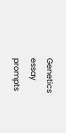Genetics essay prompts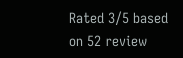Rated 3/5 based on 52 review